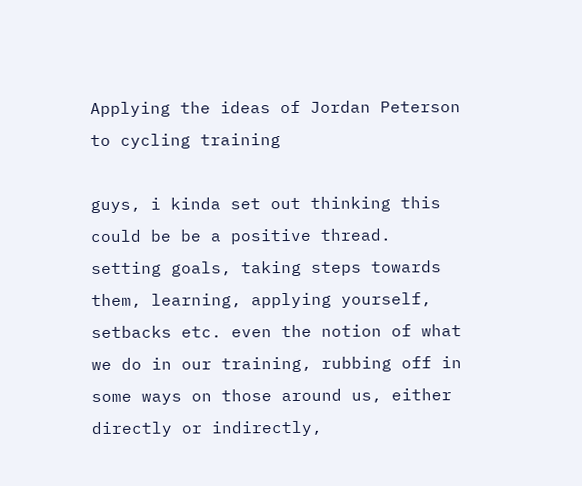Applying the ideas of Jordan Peterson to cycling training

guys, i kinda set out thinking this could be be a positive thread. setting goals, taking steps towards them, learning, applying yourself, setbacks etc. even the notion of what we do in our training, rubbing off in some ways on those around us, either directly or indirectly,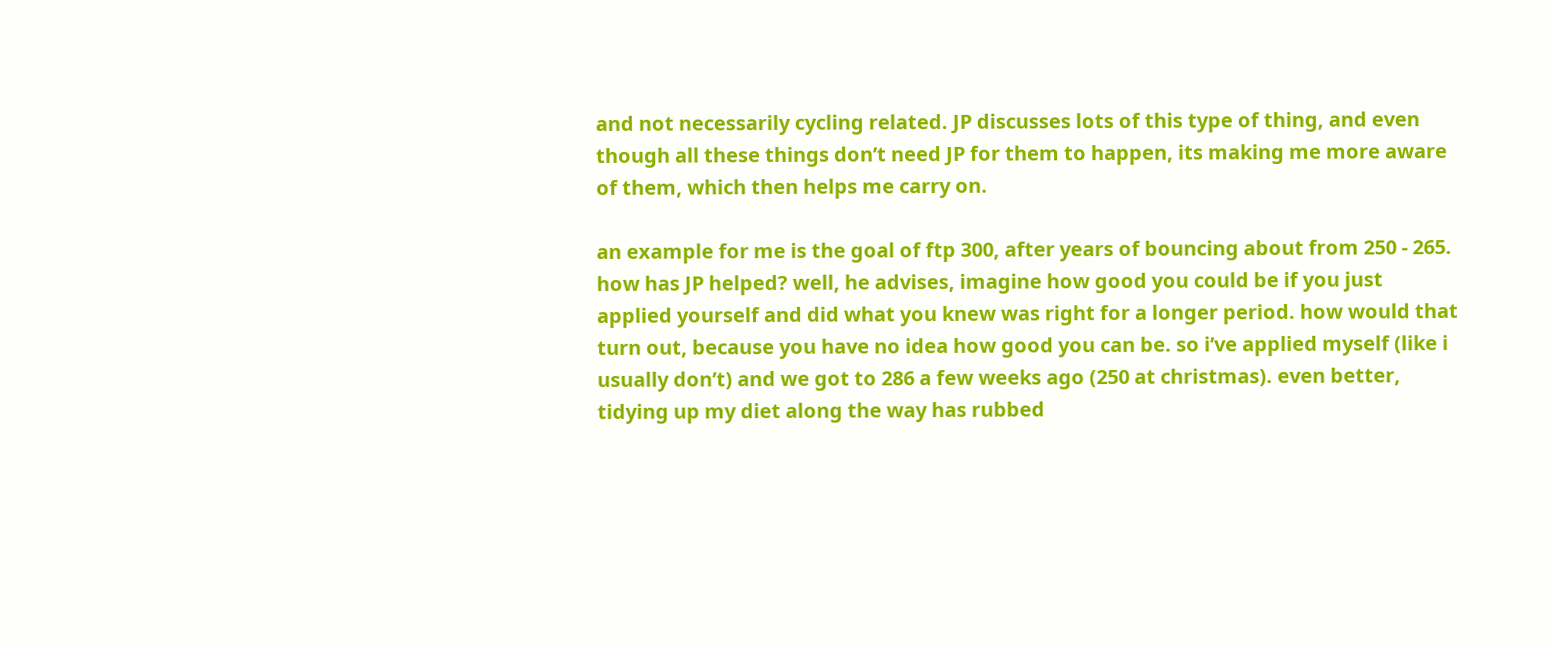and not necessarily cycling related. JP discusses lots of this type of thing, and even though all these things don’t need JP for them to happen, its making me more aware of them, which then helps me carry on.

an example for me is the goal of ftp 300, after years of bouncing about from 250 - 265. how has JP helped? well, he advises, imagine how good you could be if you just applied yourself and did what you knew was right for a longer period. how would that turn out, because you have no idea how good you can be. so i’ve applied myself (like i usually don’t) and we got to 286 a few weeks ago (250 at christmas). even better, tidying up my diet along the way has rubbed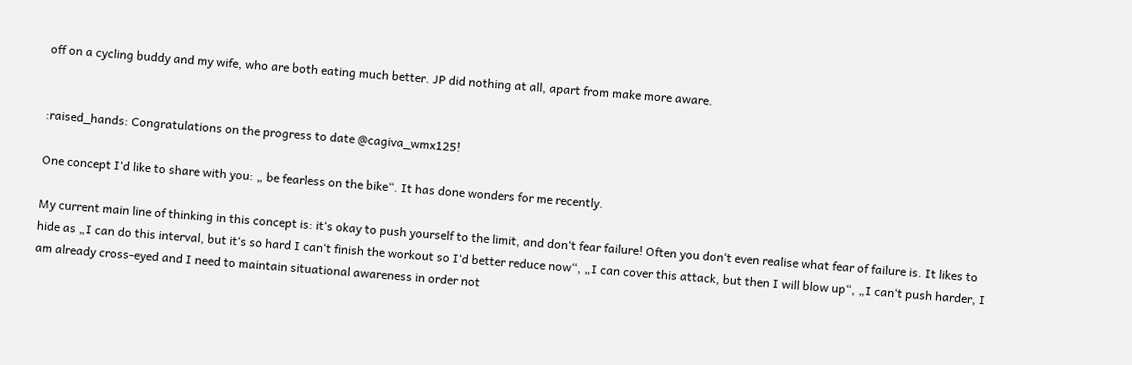off on a cycling buddy and my wife, who are both eating much better. JP did nothing at all, apart from make more aware.


:raised_hands: Congratulations on the progress to date @cagiva_wmx125!

One concept I‘d like to share with you: „ be fearless on the bike“. It has done wonders for me recently.

My current main line of thinking in this concept is: it‘s okay to push yourself to the limit, and don‘t fear failure! Often you don‘t even realise what fear of failure is. It likes to hide as „I can do this interval, but it‘s so hard I can‘t finish the workout so I‘d better reduce now“, „I can cover this attack, but then I will blow up“, „I can‘t push harder, I am already cross-eyed and I need to maintain situational awareness in order not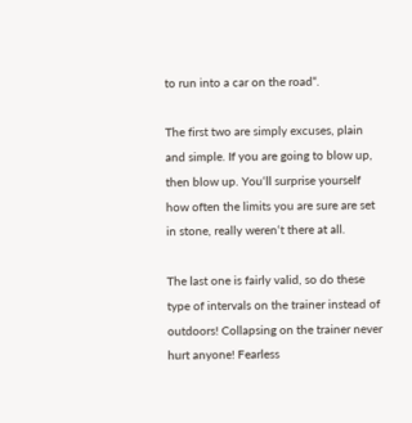to run into a car on the road“.

The first two are simply excuses, plain and simple. If you are going to blow up, then blow up. You‘ll surprise yourself how often the limits you are sure are set in stone, really weren‘t there at all.

The last one is fairly valid, so do these type of intervals on the trainer instead of outdoors! Collapsing on the trainer never hurt anyone! Fearless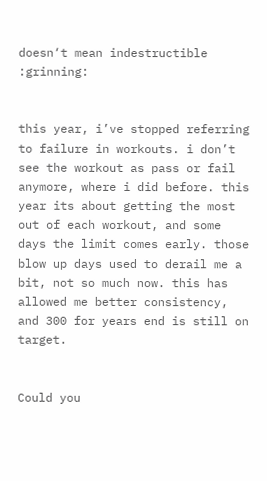doesn‘t mean indestructible :grinning:


this year, i’ve stopped referring to failure in workouts. i don’t see the workout as pass or fail anymore, where i did before. this year its about getting the most out of each workout, and some days the limit comes early. those blow up days used to derail me a bit, not so much now. this has allowed me better consistency, and 300 for years end is still on target.


Could you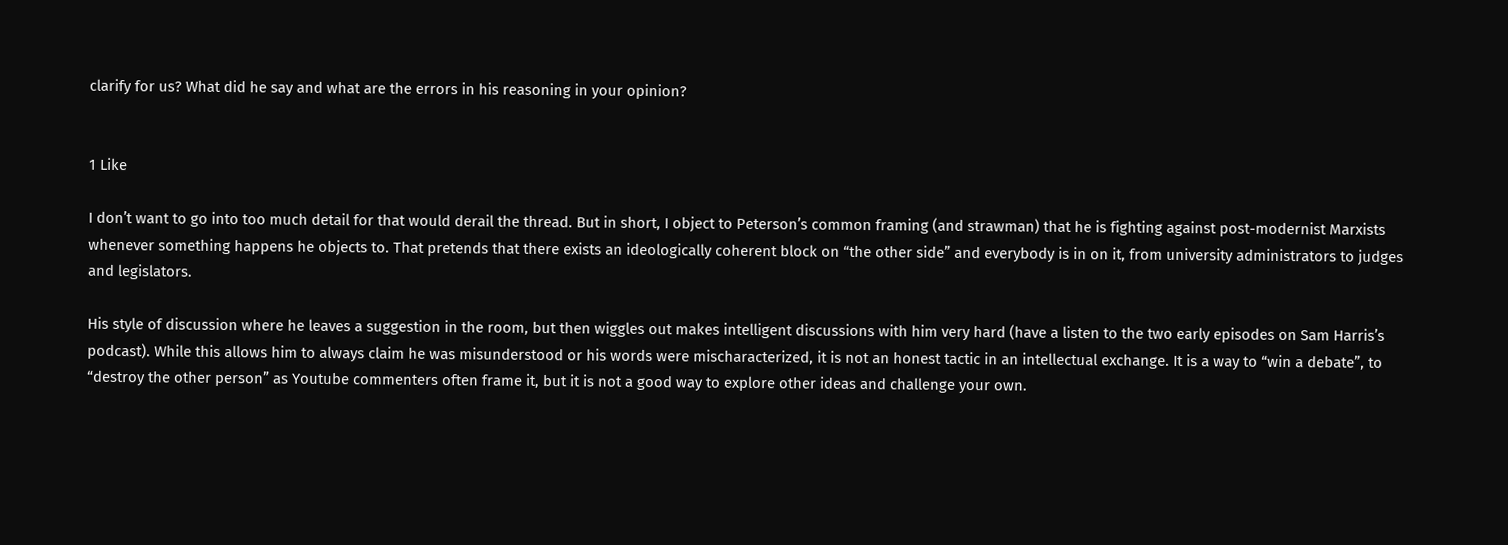clarify for us? What did he say and what are the errors in his reasoning in your opinion?


1 Like

I don’t want to go into too much detail for that would derail the thread. But in short, I object to Peterson’s common framing (and strawman) that he is fighting against post-modernist Marxists whenever something happens he objects to. That pretends that there exists an ideologically coherent block on “the other side” and everybody is in on it, from university administrators to judges and legislators.

His style of discussion where he leaves a suggestion in the room, but then wiggles out makes intelligent discussions with him very hard (have a listen to the two early episodes on Sam Harris’s podcast). While this allows him to always claim he was misunderstood or his words were mischaracterized, it is not an honest tactic in an intellectual exchange. It is a way to “win a debate”, to “destroy the other person” as Youtube commenters often frame it, but it is not a good way to explore other ideas and challenge your own.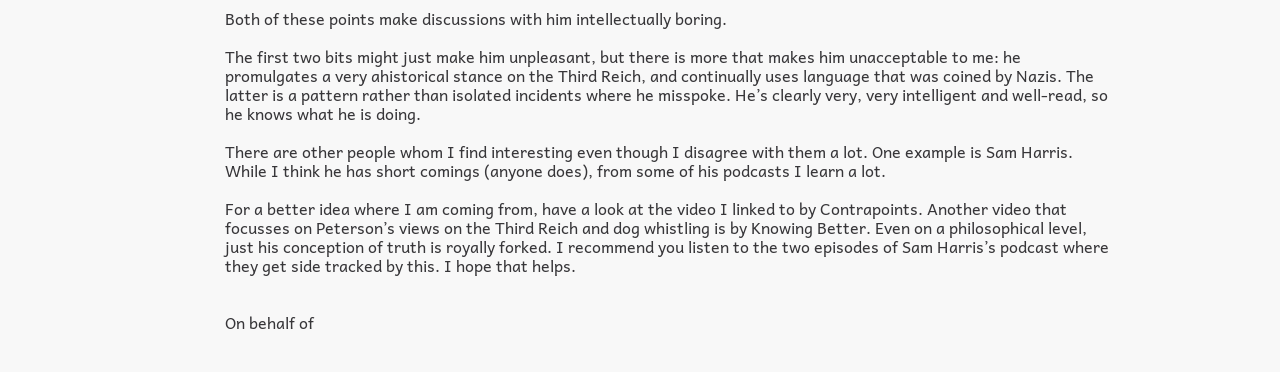Both of these points make discussions with him intellectually boring.

The first two bits might just make him unpleasant, but there is more that makes him unacceptable to me: he promulgates a very ahistorical stance on the Third Reich, and continually uses language that was coined by Nazis. The latter is a pattern rather than isolated incidents where he misspoke. He’s clearly very, very intelligent and well-read, so he knows what he is doing.

There are other people whom I find interesting even though I disagree with them a lot. One example is Sam Harris. While I think he has short comings (anyone does), from some of his podcasts I learn a lot.

For a better idea where I am coming from, have a look at the video I linked to by Contrapoints. Another video that focusses on Peterson’s views on the Third Reich and dog whistling is by Knowing Better. Even on a philosophical level, just his conception of truth is royally forked. I recommend you listen to the two episodes of Sam Harris’s podcast where they get side tracked by this. I hope that helps.


On behalf of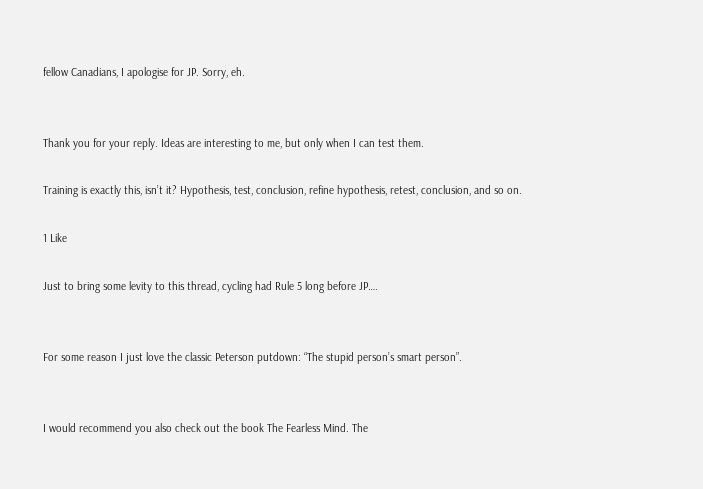fellow Canadians, I apologise for JP. Sorry, eh.


Thank you for your reply. Ideas are interesting to me, but only when I can test them.

Training is exactly this, isn’t it? Hypothesis, test, conclusion, refine hypothesis, retest, conclusion, and so on.

1 Like

Just to bring some levity to this thread, cycling had Rule 5 long before JP….


For some reason I just love the classic Peterson putdown: “The stupid person’s smart person”.


I would recommend you also check out the book The Fearless Mind. The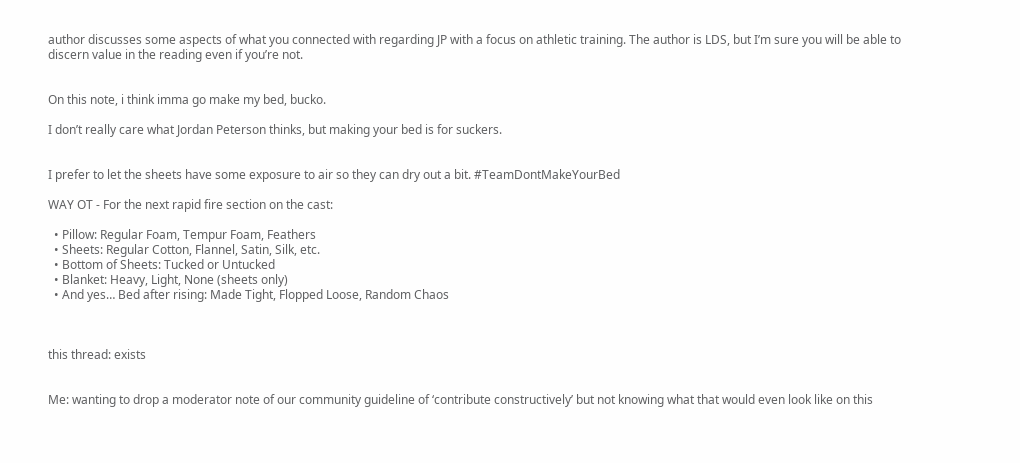author discusses some aspects of what you connected with regarding JP with a focus on athletic training. The author is LDS, but I’m sure you will be able to discern value in the reading even if you’re not.


On this note, i think imma go make my bed, bucko.

I don’t really care what Jordan Peterson thinks, but making your bed is for suckers.


I prefer to let the sheets have some exposure to air so they can dry out a bit. #TeamDontMakeYourBed

WAY OT - For the next rapid fire section on the cast:

  • Pillow: Regular Foam, Tempur Foam, Feathers
  • Sheets: Regular Cotton, Flannel, Satin, Silk, etc.
  • Bottom of Sheets: Tucked or Untucked
  • Blanket: Heavy, Light, None (sheets only)
  • And yes… Bed after rising: Made Tight, Flopped Loose, Random Chaos



this thread: exists


Me: wanting to drop a moderator note of our community guideline of ‘contribute constructively’ but not knowing what that would even look like on this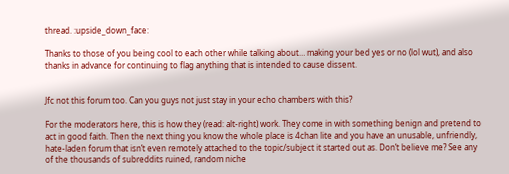thread. :upside_down_face:

Thanks to those of you being cool to each other while talking about… making your bed yes or no (lol wut), and also thanks in advance for continuing to flag anything that is intended to cause dissent.


Jfc not this forum too. Can you guys not just stay in your echo chambers with this?

For the moderators here, this is how they (read: alt-right) work. They come in with something benign and pretend to act in good faith. Then the next thing you know the whole place is 4chan lite and you have an unusable, unfriendly, hate-laden forum that isn’t even remotely attached to the topic/subject it started out as. Don’t believe me? See any of the thousands of subreddits ruined, random niche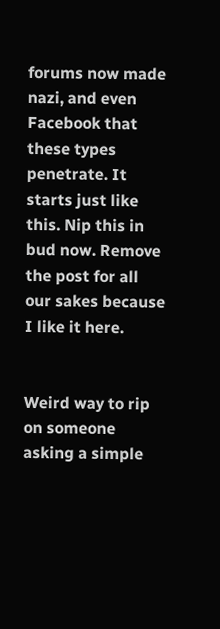forums now made nazi, and even Facebook that these types penetrate. It starts just like this. Nip this in bud now. Remove the post for all our sakes because I like it here.


Weird way to rip on someone asking a simple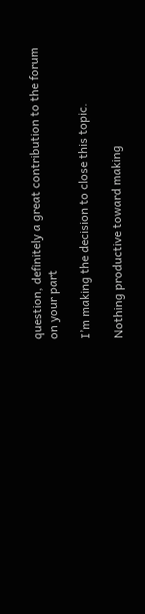question, definitely a great contribution to the forum on your part

I’m making the decision to close this topic.

Nothing productive toward making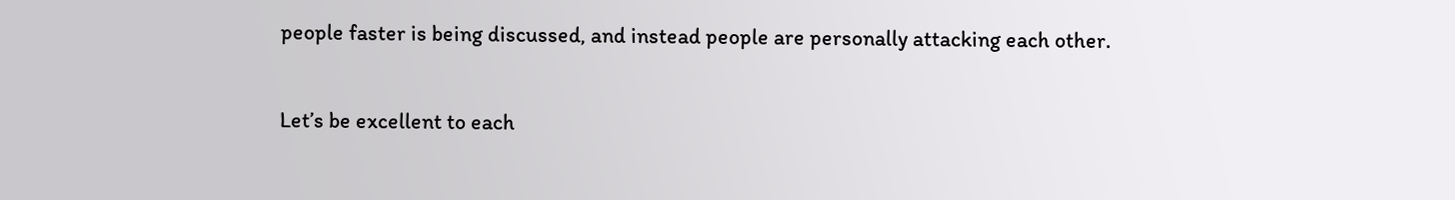people faster is being discussed, and instead people are personally attacking each other.

Let’s be excellent to each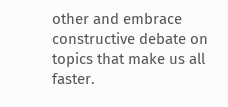other and embrace constructive debate on topics that make us all faster.